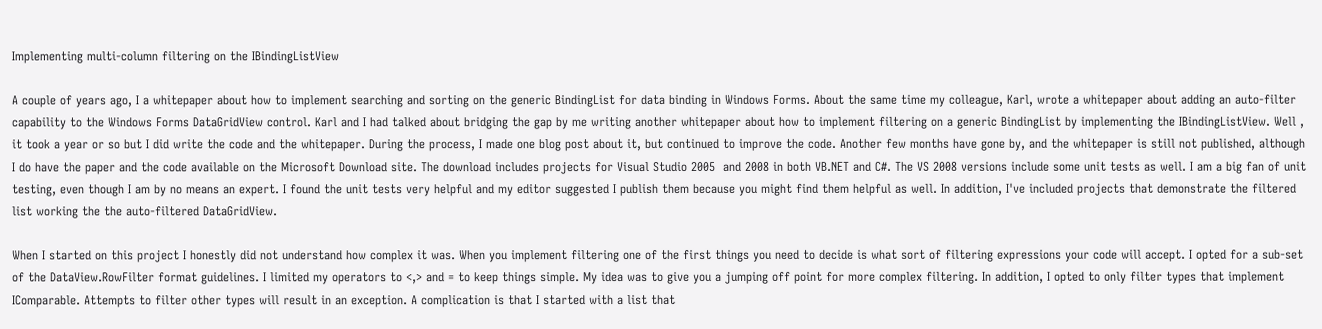Implementing multi-column filtering on the IBindingListView

A couple of years ago, I a whitepaper about how to implement searching and sorting on the generic BindingList for data binding in Windows Forms. About the same time my colleague, Karl, wrote a whitepaper about adding an auto-filter capability to the Windows Forms DataGridView control. Karl and I had talked about bridging the gap by me writing another whitepaper about how to implement filtering on a generic BindingList by implementing the IBindingListView. Well , it took a year or so but I did write the code and the whitepaper. During the process, I made one blog post about it, but continued to improve the code. Another few months have gone by, and the whitepaper is still not published, although I do have the paper and the code available on the Microsoft Download site. The download includes projects for Visual Studio 2005  and 2008 in both VB.NET and C#. The VS 2008 versions include some unit tests as well. I am a big fan of unit testing, even though I am by no means an expert. I found the unit tests very helpful and my editor suggested I publish them because you might find them helpful as well. In addition, I've included projects that demonstrate the filtered list working the the auto-filtered DataGridView.

When I started on this project I honestly did not understand how complex it was. When you implement filtering one of the first things you need to decide is what sort of filtering expressions your code will accept. I opted for a sub-set of the DataView.RowFilter format guidelines. I limited my operators to <,> and = to keep things simple. My idea was to give you a jumping off point for more complex filtering. In addition, I opted to only filter types that implement IComparable. Attempts to filter other types will result in an exception. A complication is that I started with a list that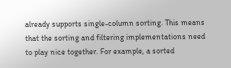already supports single-column sorting. This means that the sorting and filtering implementations need to play nice together. For example, a sorted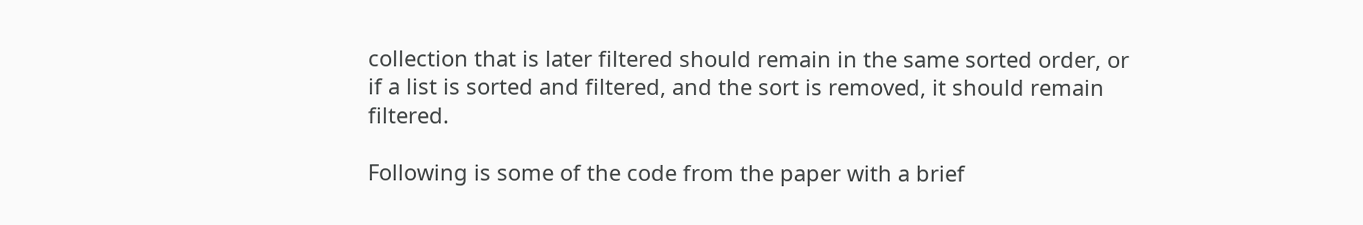collection that is later filtered should remain in the same sorted order, or if a list is sorted and filtered, and the sort is removed, it should remain filtered.

Following is some of the code from the paper with a brief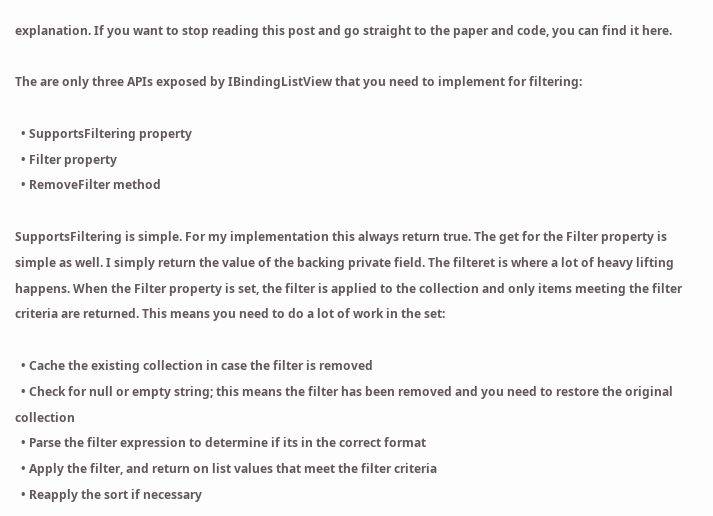explanation. If you want to stop reading this post and go straight to the paper and code, you can find it here.

The are only three APIs exposed by IBindingListView that you need to implement for filtering:

  • SupportsFiltering property
  • Filter property
  • RemoveFilter method

SupportsFiltering is simple. For my implementation this always return true. The get for the Filter property is simple as well. I simply return the value of the backing private field. The filteret is where a lot of heavy lifting happens. When the Filter property is set, the filter is applied to the collection and only items meeting the filter criteria are returned. This means you need to do a lot of work in the set:

  • Cache the existing collection in case the filter is removed
  • Check for null or empty string; this means the filter has been removed and you need to restore the original collection
  • Parse the filter expression to determine if its in the correct format
  • Apply the filter, and return on list values that meet the filter criteria
  • Reapply the sort if necessary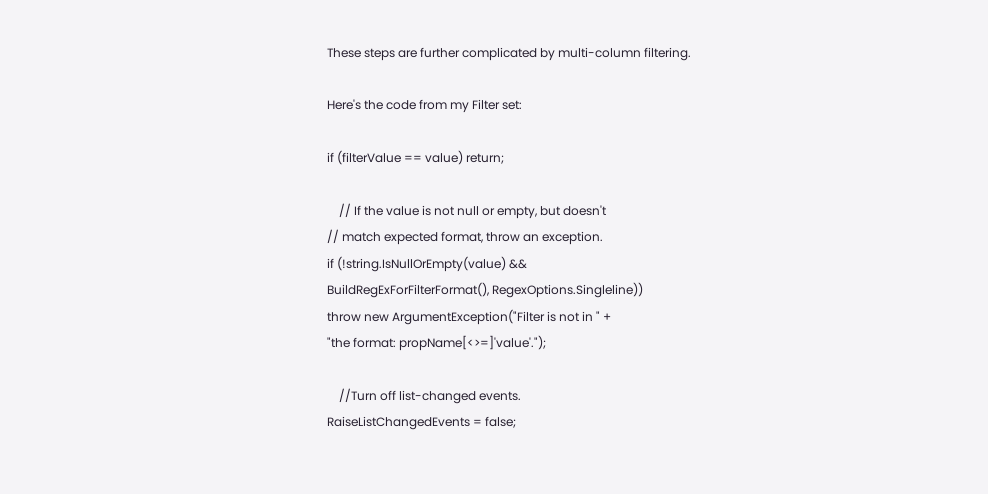These steps are further complicated by multi-column filtering.

Here's the code from my Filter set:

if (filterValue == value) return;

    // If the value is not null or empty, but doesn't
// match expected format, throw an exception.
if (!string.IsNullOrEmpty(value) &&
BuildRegExForFilterFormat(), RegexOptions.Singleline))
throw new ArgumentException("Filter is not in " +
"the format: propName[<>=]'value'.");

    //Turn off list-changed events.
RaiseListChangedEvents = false;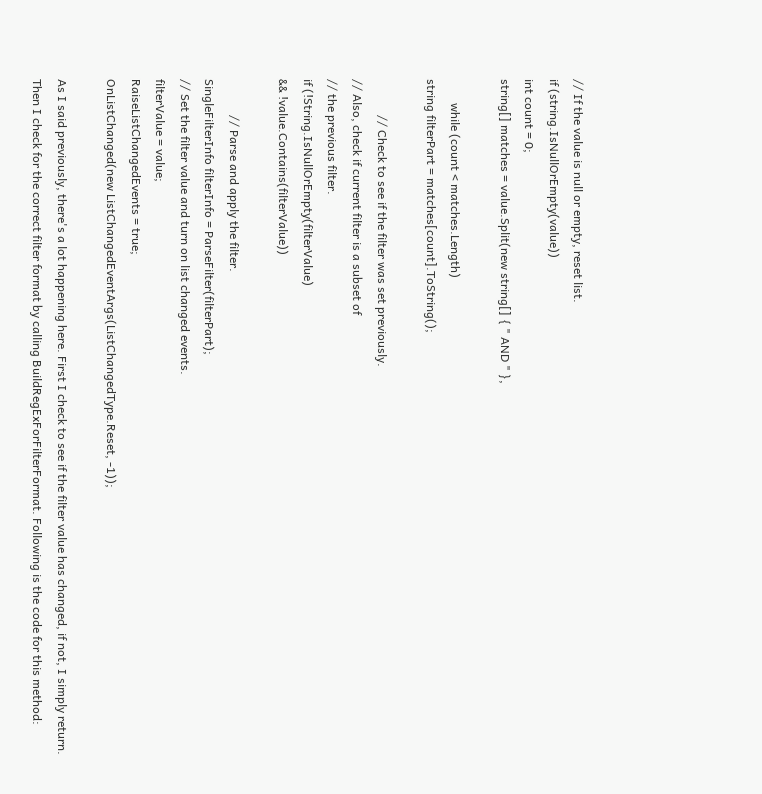// If the value is null or empty, reset list.
if (string.IsNullOrEmpty(value))
int count = 0;
string[] matches = value.Split(new string[] { " AND " },

        while (count < matches.Length)
string filterPart = matches[count].ToString();

            // Check to see if the filter was set previously.
// Also, check if current filter is a subset of
// the previous filter.
if (!String.IsNullOrEmpty(filterValue)
&& !value.Contains(filterValue))

            // Parse and apply the filter.
SingleFilterInfo filterInfo = ParseFilter(filterPart);
// Set the filter value and turn on list changed events.
filterValue = value;
RaiseListChangedEvents = true;
OnListChanged(new ListChangedEventArgs(ListChangedType.Reset, -1));

As I said previously, there's a lot happening here. First I check to see if the filter value has changed, if not, I simply return. Then I check for the correct filter format by calling BuildRegExForFilterFormat. Following is the code for this method: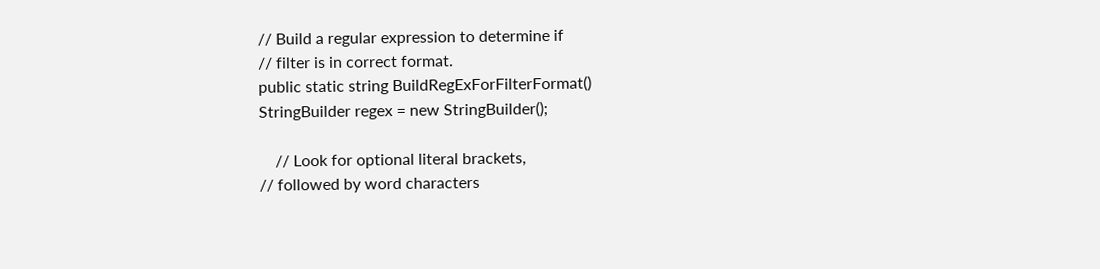// Build a regular expression to determine if
// filter is in correct format.
public static string BuildRegExForFilterFormat()
StringBuilder regex = new StringBuilder();

    // Look for optional literal brackets,
// followed by word characters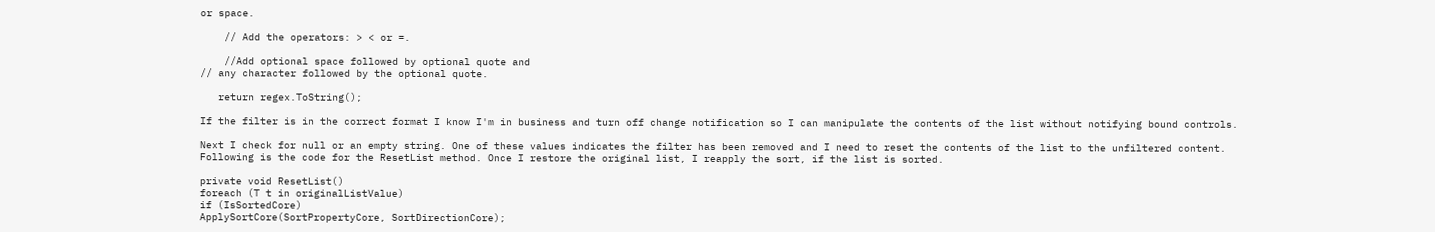or space.

    // Add the operators: > < or =.

    //Add optional space followed by optional quote and
// any character followed by the optional quote.

   return regex.ToString();

If the filter is in the correct format I know I'm in business and turn off change notification so I can manipulate the contents of the list without notifying bound controls.

Next I check for null or an empty string. One of these values indicates the filter has been removed and I need to reset the contents of the list to the unfiltered content. Following is the code for the ResetList method. Once I restore the original list, I reapply the sort, if the list is sorted.

private void ResetList()
foreach (T t in originalListValue)
if (IsSortedCore)
ApplySortCore(SortPropertyCore, SortDirectionCore);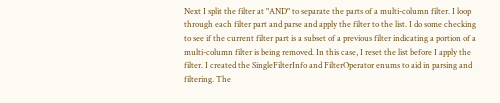Next I split the filter at "AND" to separate the parts of a multi-column filter. I loop through each filter part and parse and apply the filter to the list. I do some checking to see if the current filter part is a subset of a previous filter indicating a portion of a multi-column filter is being removed. In this case, I reset the list before I apply the filter. I created the SingleFilterInfo and FilterOperator enums to aid in parsing and filtering. The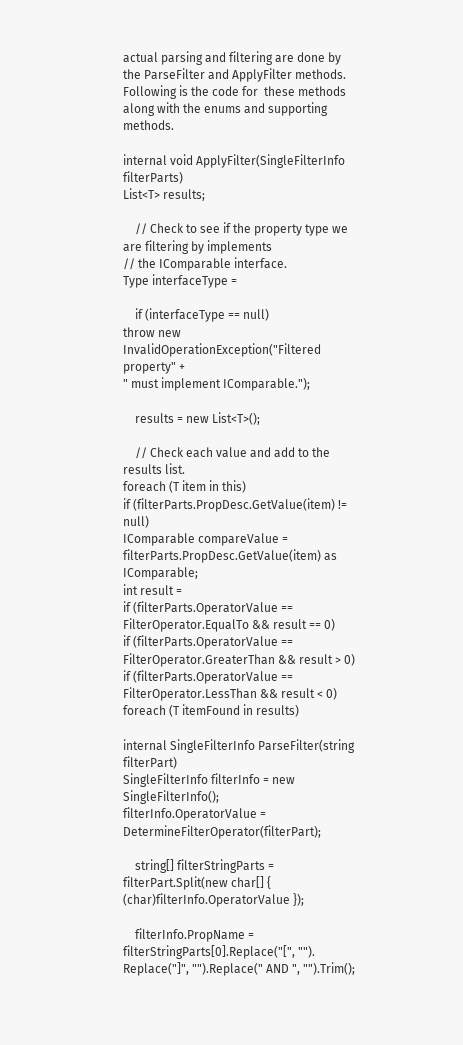actual parsing and filtering are done by the ParseFilter and ApplyFilter methods. Following is the code for  these methods along with the enums and supporting methods.

internal void ApplyFilter(SingleFilterInfo filterParts)
List<T> results;

    // Check to see if the property type we are filtering by implements
// the IComparable interface.
Type interfaceType =

    if (interfaceType == null)
throw new InvalidOperationException("Filtered property" +
" must implement IComparable.");

    results = new List<T>();

    // Check each value and add to the results list.
foreach (T item in this)
if (filterParts.PropDesc.GetValue(item) != null)
IComparable compareValue =
filterParts.PropDesc.GetValue(item) as IComparable;
int result =
if (filterParts.OperatorValue ==
FilterOperator.EqualTo && result == 0)
if (filterParts.OperatorValue ==
FilterOperator.GreaterThan && result > 0)
if (filterParts.OperatorValue ==
FilterOperator.LessThan && result < 0)
foreach (T itemFound in results)

internal SingleFilterInfo ParseFilter(string filterPart)
SingleFilterInfo filterInfo = new SingleFilterInfo();
filterInfo.OperatorValue = DetermineFilterOperator(filterPart);

    string[] filterStringParts =
filterPart.Split(new char[] { (char)filterInfo.OperatorValue });

    filterInfo.PropName =
filterStringParts[0].Replace("[", "").
Replace("]", "").Replace(" AND ", "").Trim();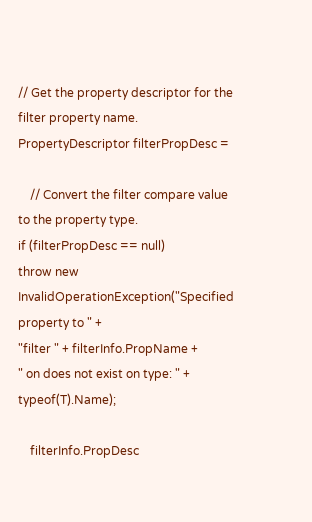// Get the property descriptor for the filter property name.
PropertyDescriptor filterPropDesc =

    // Convert the filter compare value to the property type.
if (filterPropDesc == null)
throw new InvalidOperationException("Specified property to " +
"filter " + filterInfo.PropName +
" on does not exist on type: " + typeof(T).Name);

    filterInfo.PropDesc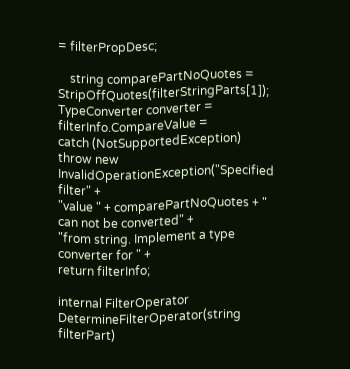= filterPropDesc;

    string comparePartNoQuotes = StripOffQuotes(filterStringParts[1]);
TypeConverter converter =
filterInfo.CompareValue =
catch (NotSupportedException)
throw new InvalidOperationException("Specified filter" +
"value " + comparePartNoQuotes + " can not be converted" +
"from string. Implement a type converter for " +
return filterInfo;

internal FilterOperator DetermineFilterOperator(string filterPart)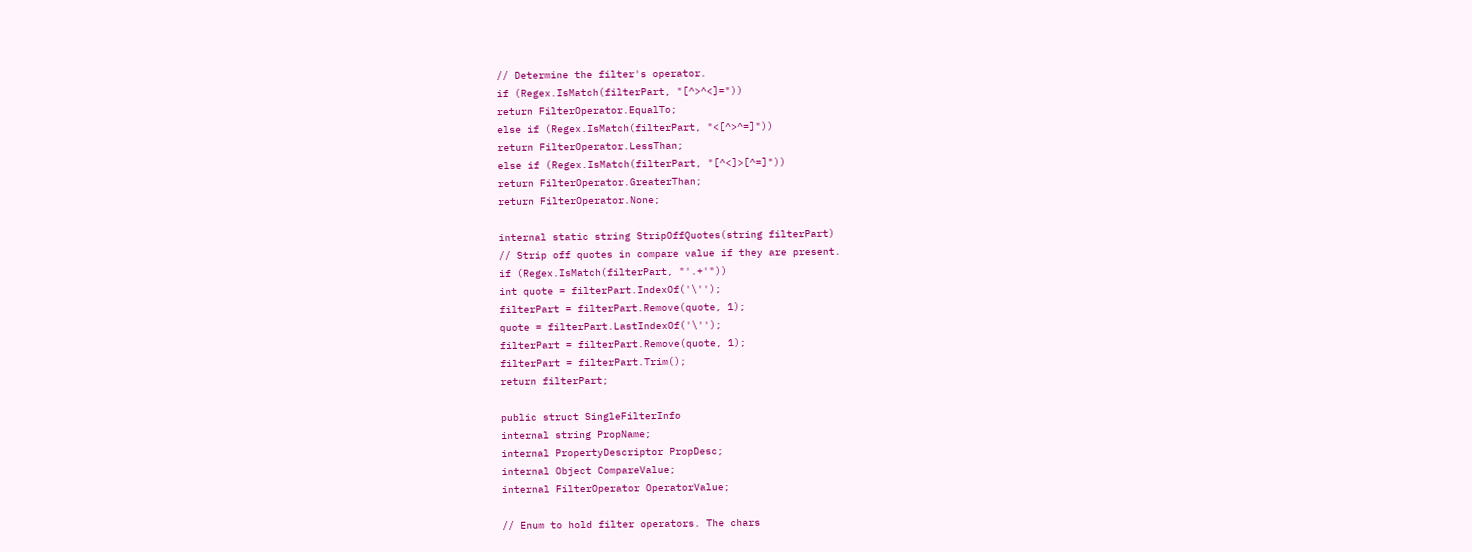// Determine the filter's operator.
if (Regex.IsMatch(filterPart, "[^>^<]="))
return FilterOperator.EqualTo;
else if (Regex.IsMatch(filterPart, "<[^>^=]"))
return FilterOperator.LessThan;
else if (Regex.IsMatch(filterPart, "[^<]>[^=]"))
return FilterOperator.GreaterThan;
return FilterOperator.None;

internal static string StripOffQuotes(string filterPart)
// Strip off quotes in compare value if they are present.
if (Regex.IsMatch(filterPart, "'.+'"))
int quote = filterPart.IndexOf('\'');
filterPart = filterPart.Remove(quote, 1);
quote = filterPart.LastIndexOf('\'');
filterPart = filterPart.Remove(quote, 1);
filterPart = filterPart.Trim();
return filterPart;

public struct SingleFilterInfo
internal string PropName;
internal PropertyDescriptor PropDesc;
internal Object CompareValue;
internal FilterOperator OperatorValue;

// Enum to hold filter operators. The chars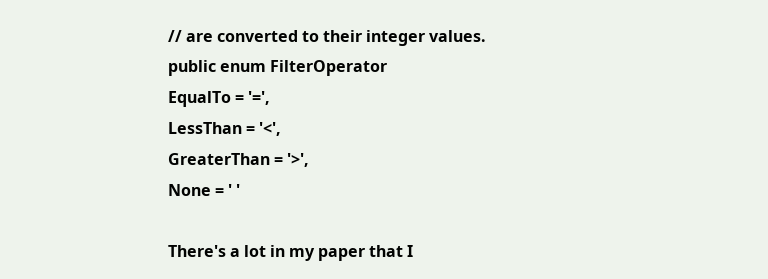// are converted to their integer values.
public enum FilterOperator
EqualTo = '=',
LessThan = '<',
GreaterThan = '>',
None = ' '

There's a lot in my paper that I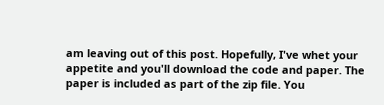am leaving out of this post. Hopefully, I've whet your appetite and you'll download the code and paper. The paper is included as part of the zip file. You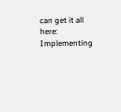can get it all here: Implementing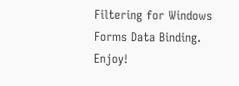Filtering for Windows Forms Data Binding. Enjoy!